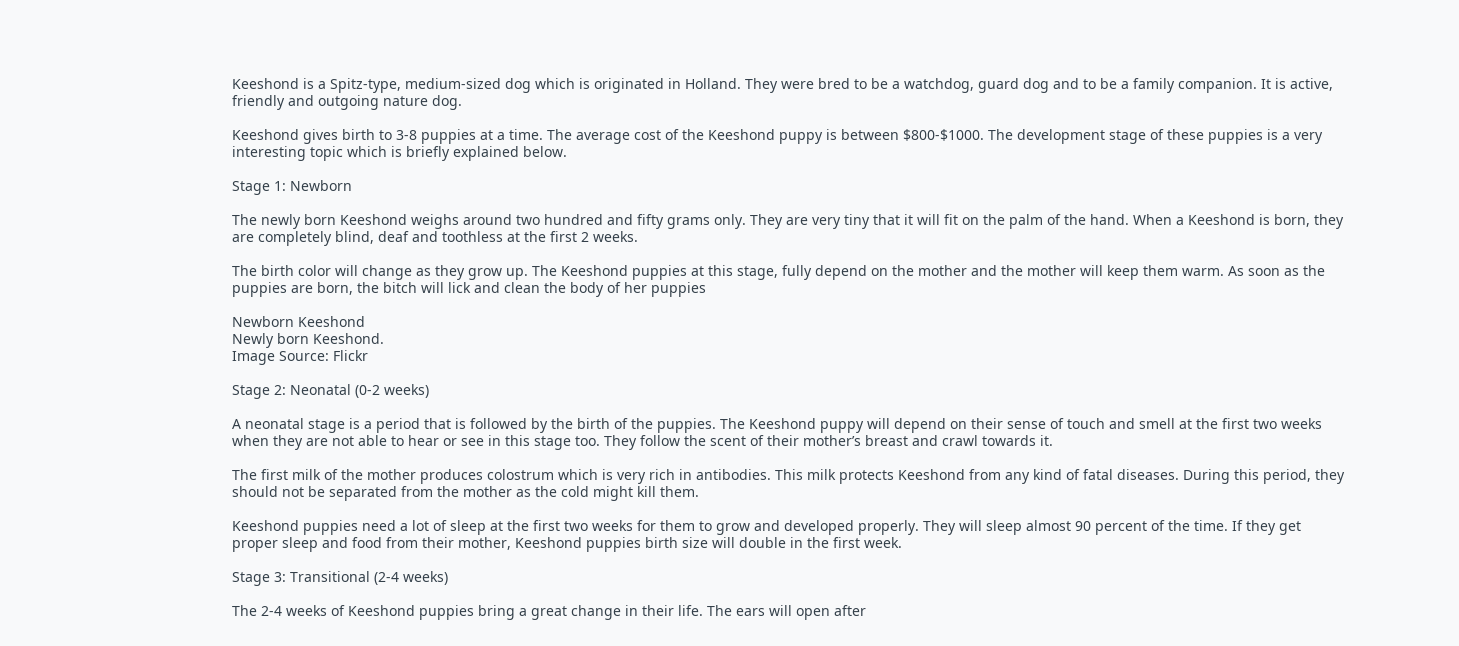Keeshond is a Spitz-type, medium-sized dog which is originated in Holland. They were bred to be a watchdog, guard dog and to be a family companion. It is active, friendly and outgoing nature dog.

Keeshond gives birth to 3-8 puppies at a time. The average cost of the Keeshond puppy is between $800-$1000. The development stage of these puppies is a very interesting topic which is briefly explained below.

Stage 1: Newborn

The newly born Keeshond weighs around two hundred and fifty grams only. They are very tiny that it will fit on the palm of the hand. When a Keeshond is born, they are completely blind, deaf and toothless at the first 2 weeks.

The birth color will change as they grow up. The Keeshond puppies at this stage, fully depend on the mother and the mother will keep them warm. As soon as the puppies are born, the bitch will lick and clean the body of her puppies

Newborn Keeshond
Newly born Keeshond.
Image Source: Flickr

Stage 2: Neonatal (0-2 weeks)

A neonatal stage is a period that is followed by the birth of the puppies. The Keeshond puppy will depend on their sense of touch and smell at the first two weeks when they are not able to hear or see in this stage too. They follow the scent of their mother’s breast and crawl towards it.

The first milk of the mother produces colostrum which is very rich in antibodies. This milk protects Keeshond from any kind of fatal diseases. During this period, they should not be separated from the mother as the cold might kill them.

Keeshond puppies need a lot of sleep at the first two weeks for them to grow and developed properly. They will sleep almost 90 percent of the time. If they get proper sleep and food from their mother, Keeshond puppies birth size will double in the first week.

Stage 3: Transitional (2-4 weeks)

The 2-4 weeks of Keeshond puppies bring a great change in their life. The ears will open after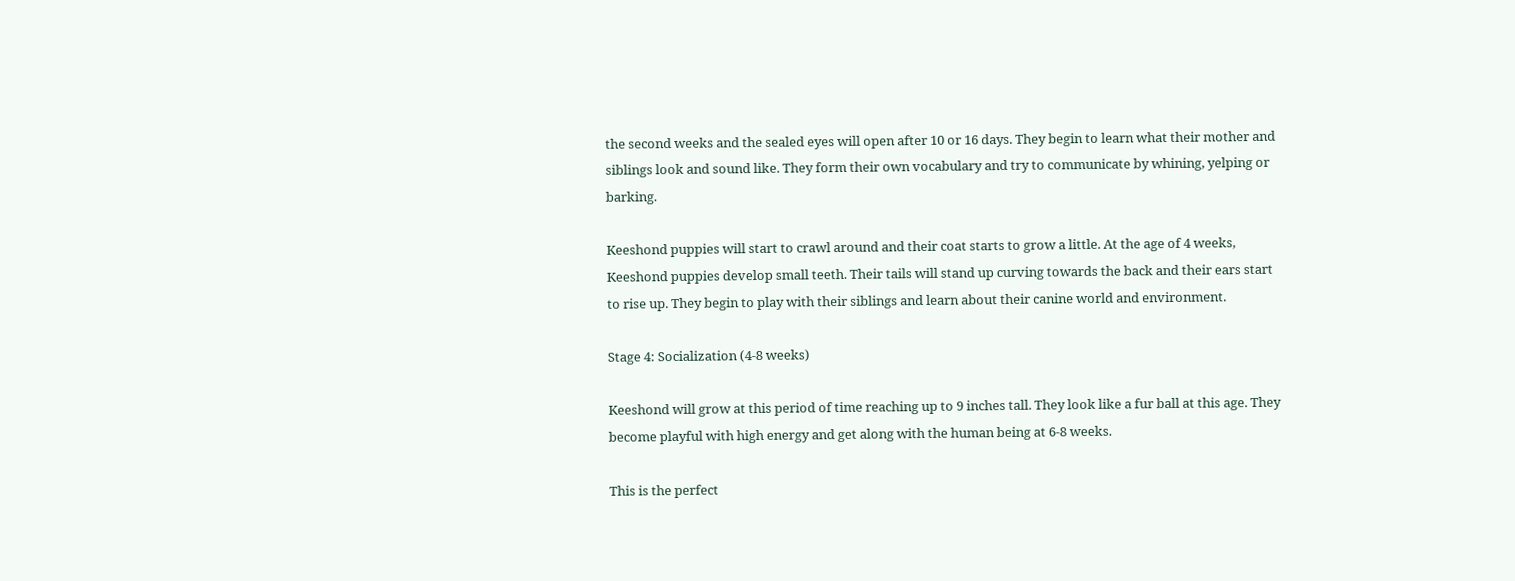the second weeks and the sealed eyes will open after 10 or 16 days. They begin to learn what their mother and siblings look and sound like. They form their own vocabulary and try to communicate by whining, yelping or barking.

Keeshond puppies will start to crawl around and their coat starts to grow a little. At the age of 4 weeks, Keeshond puppies develop small teeth. Their tails will stand up curving towards the back and their ears start to rise up. They begin to play with their siblings and learn about their canine world and environment.

Stage 4: Socialization (4-8 weeks)

Keeshond will grow at this period of time reaching up to 9 inches tall. They look like a fur ball at this age. They become playful with high energy and get along with the human being at 6-8 weeks.

This is the perfect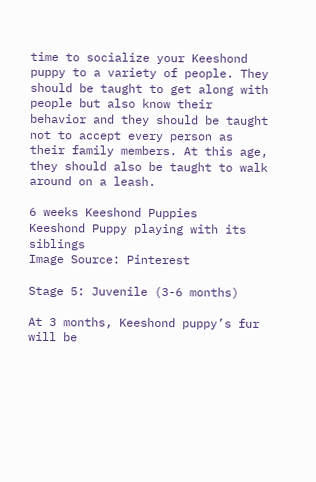time to socialize your Keeshond puppy to a variety of people. They should be taught to get along with people but also know their behavior and they should be taught not to accept every person as their family members. At this age, they should also be taught to walk around on a leash.

6 weeks Keeshond Puppies
Keeshond Puppy playing with its siblings
Image Source: Pinterest

Stage 5: Juvenile (3-6 months)

At 3 months, Keeshond puppy’s fur will be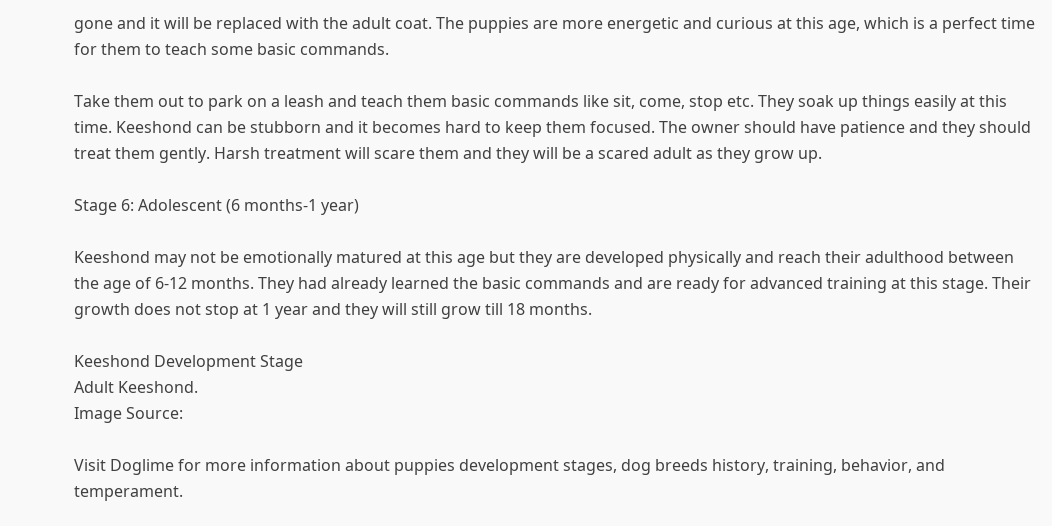gone and it will be replaced with the adult coat. The puppies are more energetic and curious at this age, which is a perfect time for them to teach some basic commands.

Take them out to park on a leash and teach them basic commands like sit, come, stop etc. They soak up things easily at this time. Keeshond can be stubborn and it becomes hard to keep them focused. The owner should have patience and they should treat them gently. Harsh treatment will scare them and they will be a scared adult as they grow up.

Stage 6: Adolescent (6 months-1 year)

Keeshond may not be emotionally matured at this age but they are developed physically and reach their adulthood between the age of 6-12 months. They had already learned the basic commands and are ready for advanced training at this stage. Their growth does not stop at 1 year and they will still grow till 18 months.

Keeshond Development Stage
Adult Keeshond.
Image Source:

Visit Doglime for more information about puppies development stages, dog breeds history, training, behavior, and temperament.